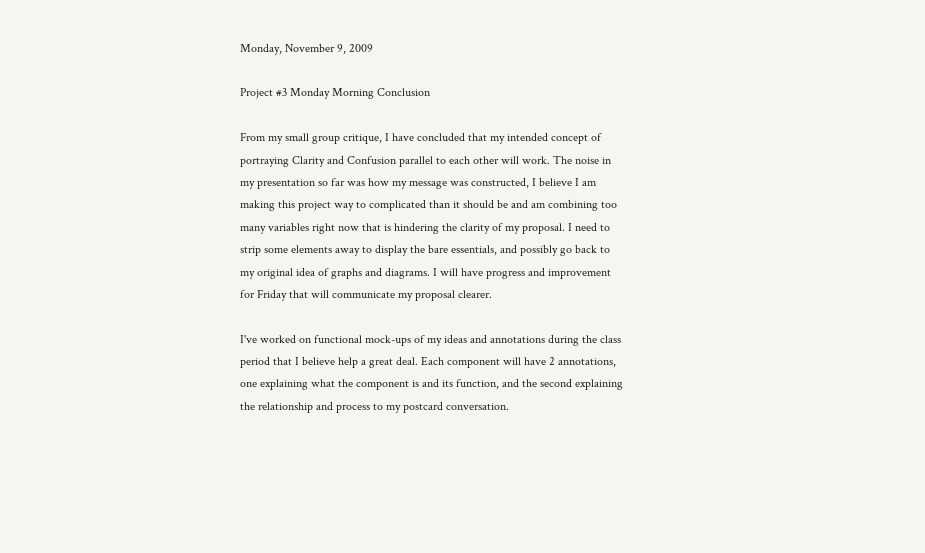Monday, November 9, 2009

Project #3 Monday Morning Conclusion

From my small group critique, I have concluded that my intended concept of portraying Clarity and Confusion parallel to each other will work. The noise in my presentation so far was how my message was constructed, I believe I am making this project way to complicated than it should be and am combining too many variables right now that is hindering the clarity of my proposal. I need to strip some elements away to display the bare essentials, and possibly go back to my original idea of graphs and diagrams. I will have progress and improvement for Friday that will communicate my proposal clearer.

I've worked on functional mock-ups of my ideas and annotations during the class period that I believe help a great deal. Each component will have 2 annotations, one explaining what the component is and its function, and the second explaining the relationship and process to my postcard conversation.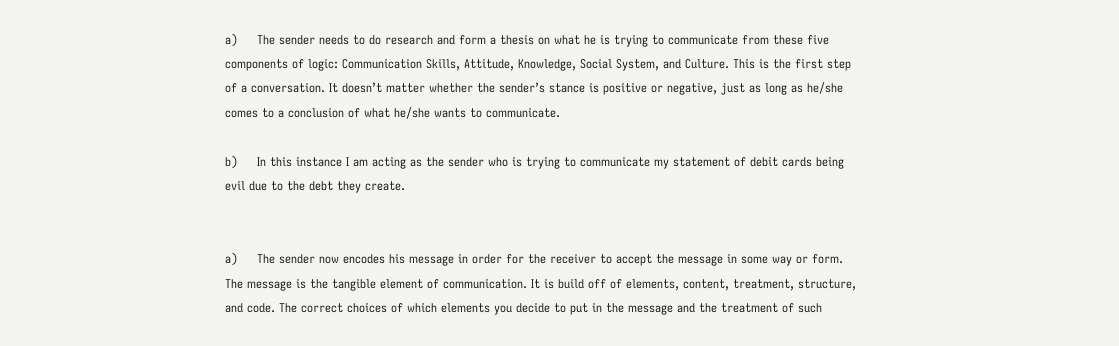a)     The sender needs to do research and form a thesis on what he is trying to communicate from these five components of logic: Communication Skills, Attitude, Knowledge, Social System, and Culture. This is the first step of a conversation. It doesn’t matter whether the sender’s stance is positive or negative, just as long as he/she comes to a conclusion of what he/she wants to communicate.

b)     In this instance I am acting as the sender who is trying to communicate my statement of debit cards being evil due to the debt they create.


a)     The sender now encodes his message in order for the receiver to accept the message in some way or form. The message is the tangible element of communication. It is build off of elements, content, treatment, structure, and code. The correct choices of which elements you decide to put in the message and the treatment of such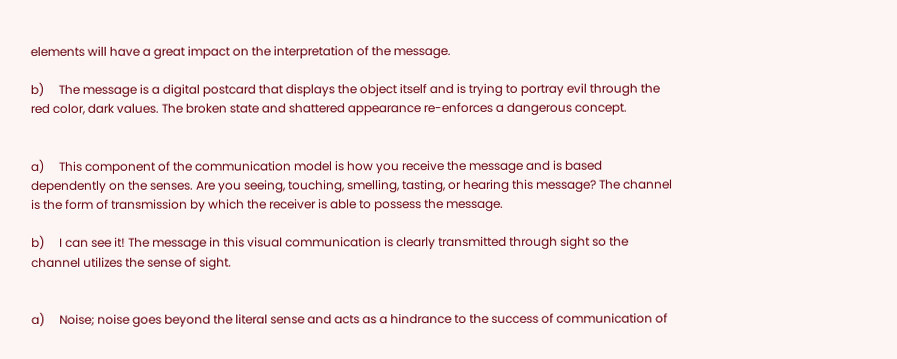elements will have a great impact on the interpretation of the message.

b)     The message is a digital postcard that displays the object itself and is trying to portray evil through the red color, dark values. The broken state and shattered appearance re-enforces a dangerous concept.


a)     This component of the communication model is how you receive the message and is based dependently on the senses. Are you seeing, touching, smelling, tasting, or hearing this message? The channel is the form of transmission by which the receiver is able to possess the message.

b)     I can see it! The message in this visual communication is clearly transmitted through sight so the channel utilizes the sense of sight.


a)     Noise; noise goes beyond the literal sense and acts as a hindrance to the success of communication of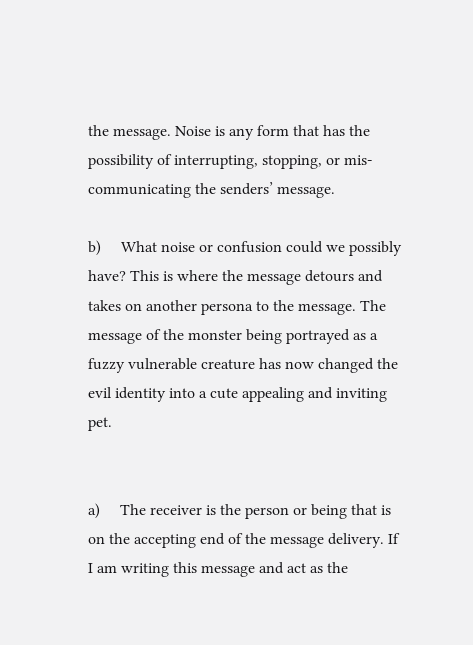the message. Noise is any form that has the possibility of interrupting, stopping, or mis-communicating the senders’ message.

b)     What noise or confusion could we possibly have? This is where the message detours and takes on another persona to the message. The message of the monster being portrayed as a fuzzy vulnerable creature has now changed the evil identity into a cute appealing and inviting pet.


a)     The receiver is the person or being that is on the accepting end of the message delivery. If I am writing this message and act as the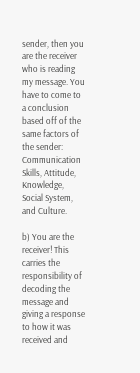sender, then you are the receiver who is reading my message. You have to come to a conclusion based off of the same factors of the sender: Communication Skills, Attitude, Knowledge, Social System, and Culture.

b) You are the receiver! This carries the responsibility of decoding the message and giving a response to how it was received and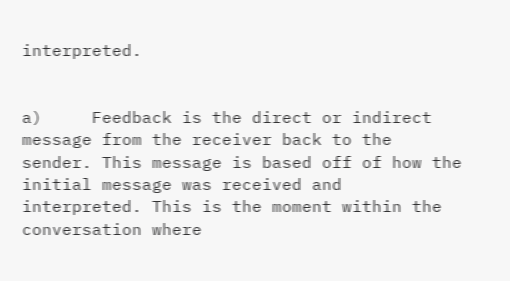interpreted.


a)     Feedback is the direct or indirect message from the receiver back to the sender. This message is based off of how the initial message was received and interpreted. This is the moment within the conversation where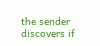the sender discovers if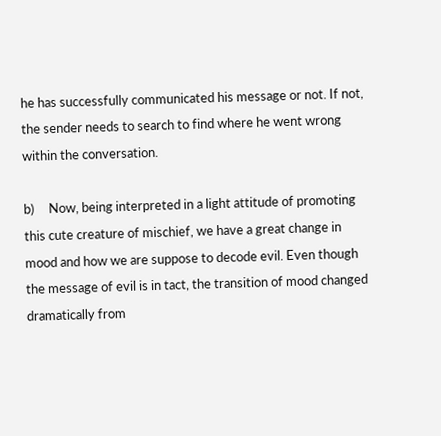he has successfully communicated his message or not. If not, the sender needs to search to find where he went wrong within the conversation.

b)     Now, being interpreted in a light attitude of promoting this cute creature of mischief, we have a great change in mood and how we are suppose to decode evil. Even though the message of evil is in tact, the transition of mood changed dramatically from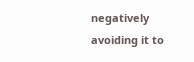negatively avoiding it to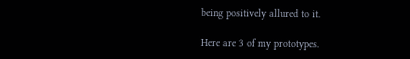being positively allured to it.

Here are 3 of my prototypes.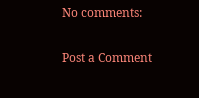No comments:

Post a Comment